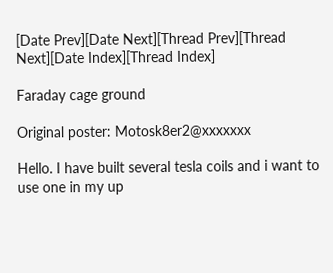[Date Prev][Date Next][Thread Prev][Thread Next][Date Index][Thread Index]

Faraday cage ground

Original poster: Motosk8er2@xxxxxxx

Hello. I have built several tesla coils and i want to use one in my up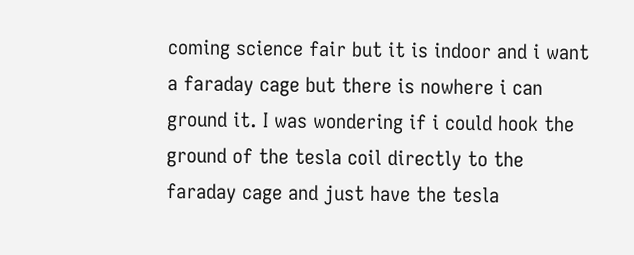coming science fair but it is indoor and i want a faraday cage but there is nowhere i can ground it. I was wondering if i could hook the ground of the tesla coil directly to the faraday cage and just have the tesla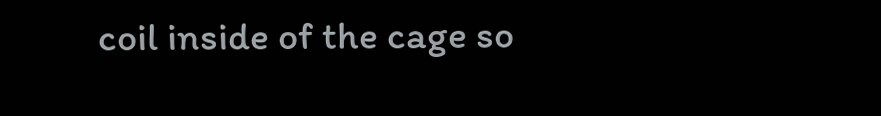coil inside of the cage so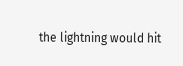the lightning would hit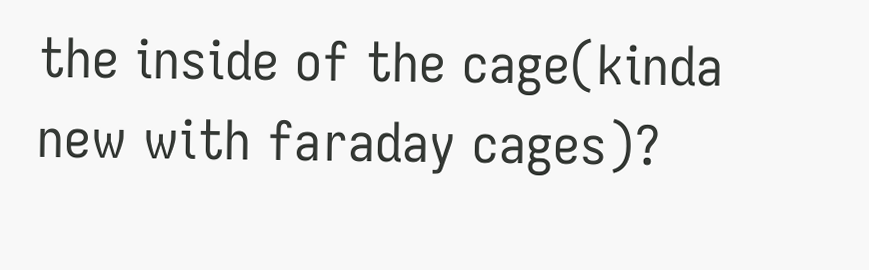the inside of the cage(kinda new with faraday cages)?